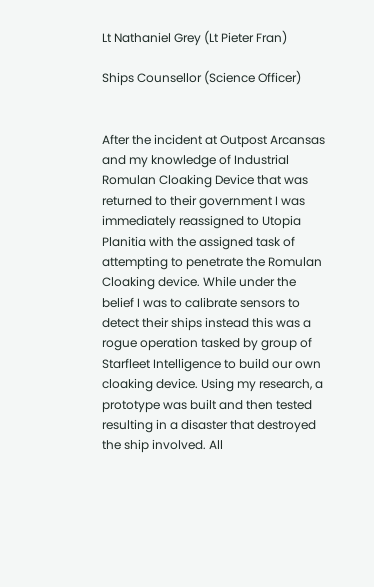Lt Nathaniel Grey (Lt Pieter Fran)

Ships Counsellor (Science Officer)


After the incident at Outpost Arcansas and my knowledge of Industrial Romulan Cloaking Device that was returned to their government I was immediately reassigned to Utopia Planitia with the assigned task of attempting to penetrate the Romulan Cloaking device. While under the belief I was to calibrate sensors to detect their ships instead this was a rogue operation tasked by group of Starfleet Intelligence to build our own cloaking device. Using my research, a prototype was built and then tested resulting in a disaster that destroyed the ship involved. All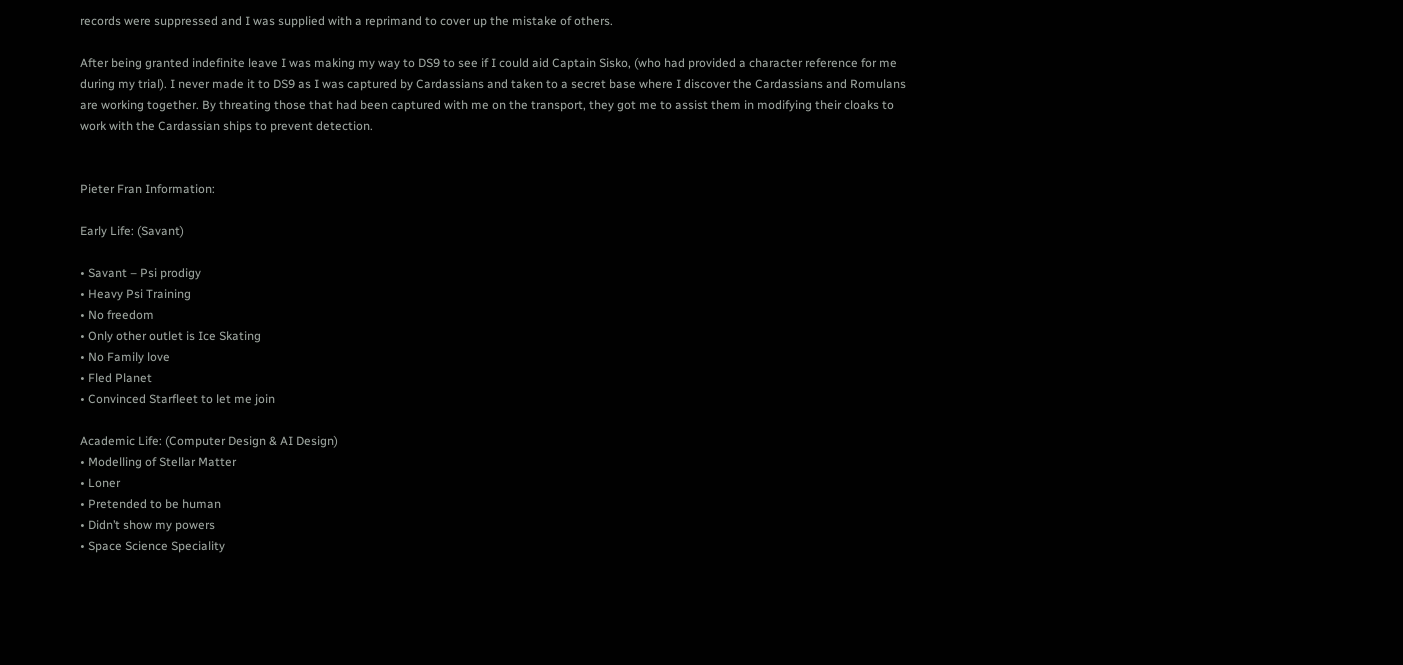records were suppressed and I was supplied with a reprimand to cover up the mistake of others.

After being granted indefinite leave I was making my way to DS9 to see if I could aid Captain Sisko, (who had provided a character reference for me during my trial). I never made it to DS9 as I was captured by Cardassians and taken to a secret base where I discover the Cardassians and Romulans are working together. By threating those that had been captured with me on the transport, they got me to assist them in modifying their cloaks to work with the Cardassian ships to prevent detection.


Pieter Fran Information:

Early Life: (Savant)

• Savant – Psi prodigy
• Heavy Psi Training
• No freedom
• Only other outlet is Ice Skating
• No Family love
• Fled Planet
• Convinced Starfleet to let me join

Academic Life: (Computer Design & AI Design)
• Modelling of Stellar Matter
• Loner
• Pretended to be human
• Didn’t show my powers
• Space Science Speciality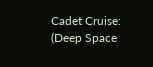Cadet Cruise: (Deep Space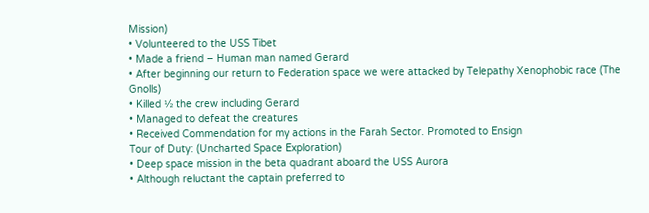Mission)
• Volunteered to the USS Tibet
• Made a friend – Human man named Gerard
• After beginning our return to Federation space we were attacked by Telepathy Xenophobic race (The Gnolls)
• Killed ½ the crew including Gerard
• Managed to defeat the creatures
• Received Commendation for my actions in the Farah Sector. Promoted to Ensign
Tour of Duty: (Uncharted Space Exploration)
• Deep space mission in the beta quadrant aboard the USS Aurora
• Although reluctant the captain preferred to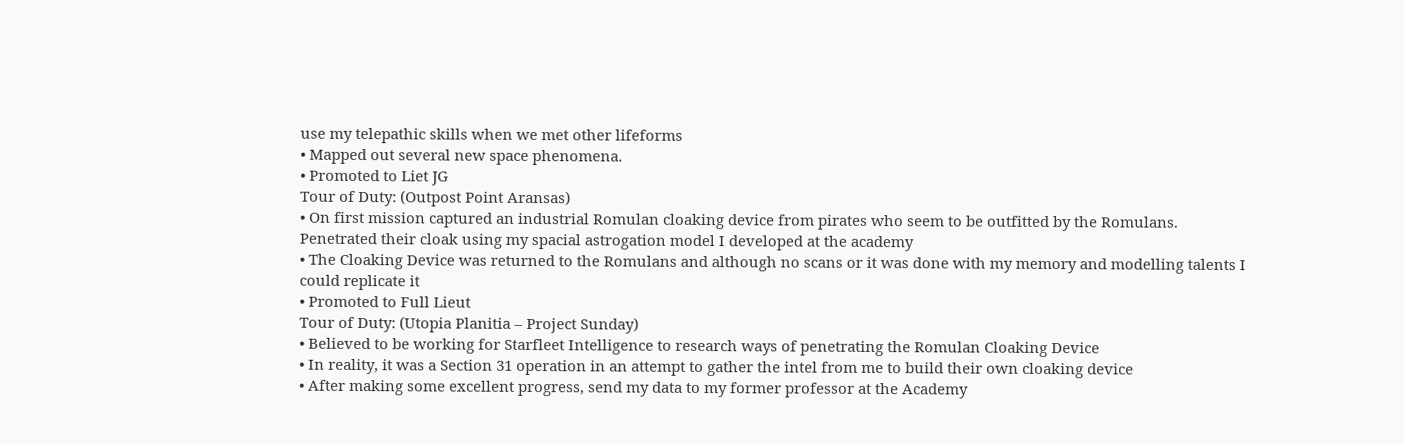use my telepathic skills when we met other lifeforms
• Mapped out several new space phenomena.
• Promoted to Liet JG
Tour of Duty: (Outpost Point Aransas)
• On first mission captured an industrial Romulan cloaking device from pirates who seem to be outfitted by the Romulans. Penetrated their cloak using my spacial astrogation model I developed at the academy
• The Cloaking Device was returned to the Romulans and although no scans or it was done with my memory and modelling talents I could replicate it
• Promoted to Full Lieut
Tour of Duty: (Utopia Planitia – Project Sunday)
• Believed to be working for Starfleet Intelligence to research ways of penetrating the Romulan Cloaking Device
• In reality, it was a Section 31 operation in an attempt to gather the intel from me to build their own cloaking device
• After making some excellent progress, send my data to my former professor at the Academy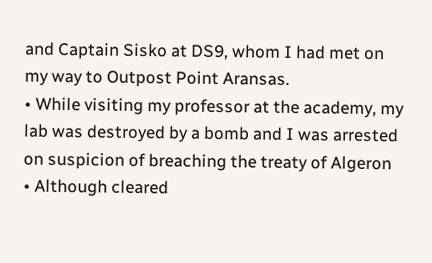and Captain Sisko at DS9, whom I had met on my way to Outpost Point Aransas.
• While visiting my professor at the academy, my lab was destroyed by a bomb and I was arrested on suspicion of breaching the treaty of Algeron
• Although cleared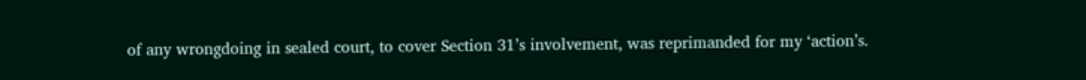of any wrongdoing in sealed court, to cover Section 31’s involvement, was reprimanded for my ‘action’s.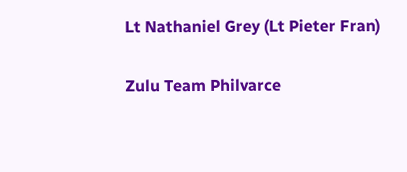Lt Nathaniel Grey (Lt Pieter Fran)

Zulu Team Philvarce